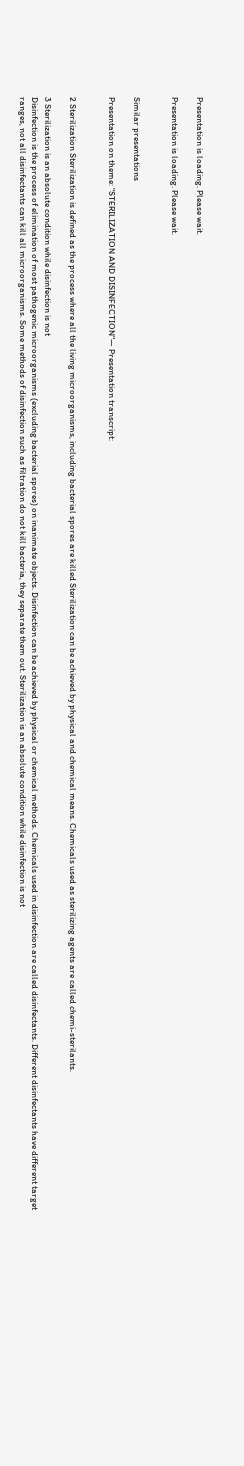Presentation is loading. Please wait.

Presentation is loading. Please wait.


Similar presentations

Presentation on theme: "STERILIZATION AND DISINFECTION"— Presentation transcript:


2 Sterilization Sterilization is defined as the process where all the living microorganisms, including bacterial spores are killed Sterilization can be achieved by physical and chemical means. Chemicals used as sterilizing agents are called chemi-sterilants.

3 Sterilization is an absolute condition while disinfection is not
Disinfection is the process of elimination of most pathogenic microorganisms (excluding bacterial spores) on inanimate objects. Disinfection can be achieved by physical or chemical methods. Chemicals used in disinfection are called disinfectants. Different disinfectants have different target ranges, not all disinfectants can kill all microorganisms. Some methods of disinfection such as filtration do not kill bacteria, they separate them out. Sterilization is an absolute condition while disinfection is not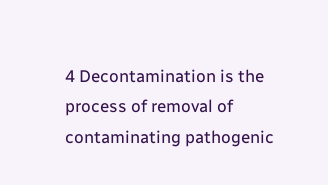4 Decontamination is the process of removal of contaminating pathogenic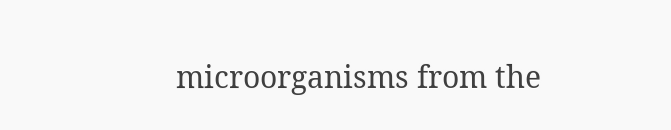microorganisms from the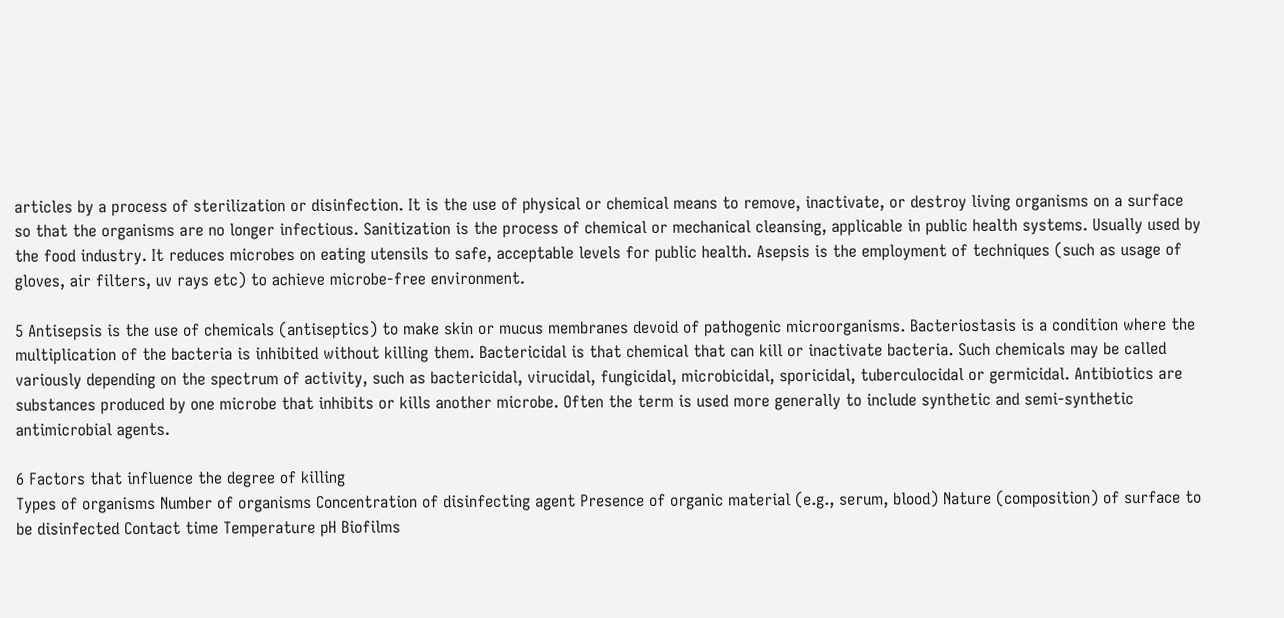articles by a process of sterilization or disinfection. It is the use of physical or chemical means to remove, inactivate, or destroy living organisms on a surface so that the organisms are no longer infectious. Sanitization is the process of chemical or mechanical cleansing, applicable in public health systems. Usually used by the food industry. It reduces microbes on eating utensils to safe, acceptable levels for public health. Asepsis is the employment of techniques (such as usage of gloves, air filters, uv rays etc) to achieve microbe-free environment.

5 Antisepsis is the use of chemicals (antiseptics) to make skin or mucus membranes devoid of pathogenic microorganisms. Bacteriostasis is a condition where the multiplication of the bacteria is inhibited without killing them. Bactericidal is that chemical that can kill or inactivate bacteria. Such chemicals may be called variously depending on the spectrum of activity, such as bactericidal, virucidal, fungicidal, microbicidal, sporicidal, tuberculocidal or germicidal. Antibiotics are substances produced by one microbe that inhibits or kills another microbe. Often the term is used more generally to include synthetic and semi-synthetic antimicrobial agents.

6 Factors that influence the degree of killing
Types of organisms Number of organisms Concentration of disinfecting agent Presence of organic material (e.g., serum, blood) Nature (composition) of surface to be disinfected Contact time Temperature pH Biofilms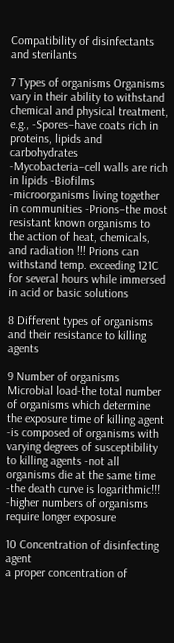Compatibility of disinfectants and sterilants

7 Types of organisms Organisms vary in their ability to withstand chemical and physical treatment, e.g., -Spores–have coats rich in proteins, lipids and carbohydrates -Mycobacteria–cell walls are rich in lipids -Biofilms -microorganisms living together in communities -Prions–the most resistant known organisms to the action of heat, chemicals, and radiation !!! Prions can withstand temp. exceeding 121C for several hours while immersed in acid or basic solutions

8 Different types of organisms and their resistance to killing agents

9 Number of organisms Microbial load-the total number of organisms which determine the exposure time of killing agent -is composed of organisms with varying degrees of susceptibility to killing agents -not all organisms die at the same time -the death curve is logarithmic!!! -higher numbers of organisms require longer exposure

10 Concentration of disinfecting agent
a proper concentration of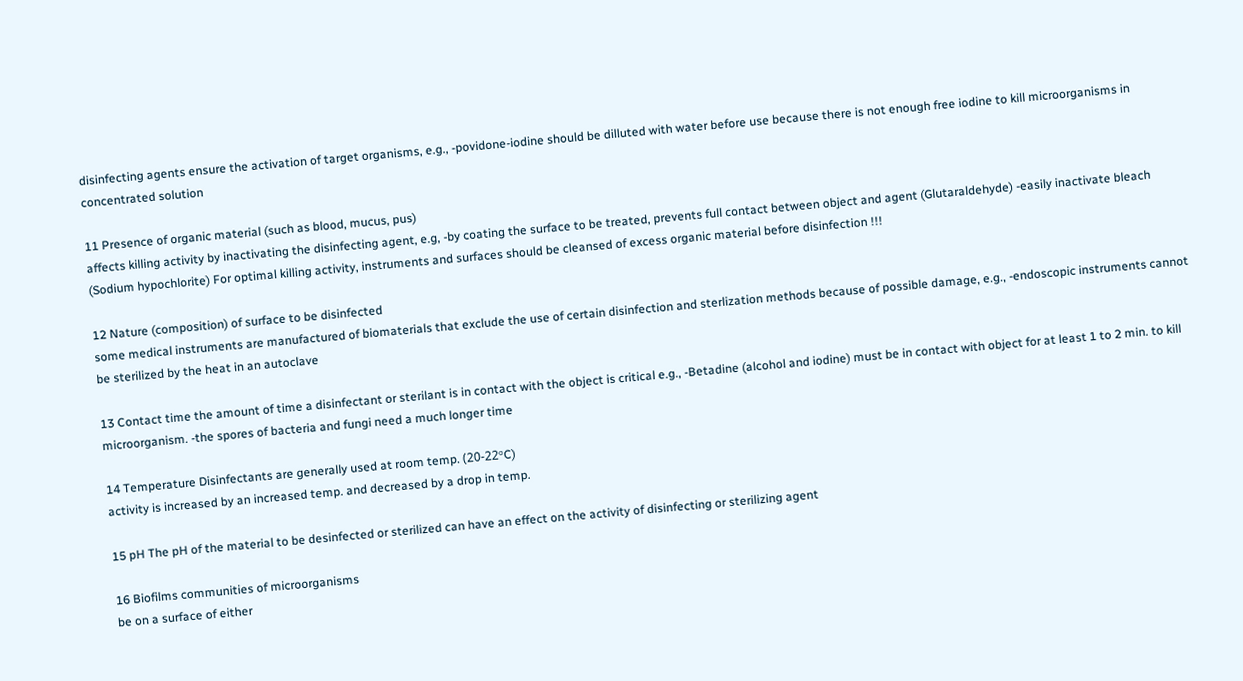disinfecting agents ensure the activation of target organisms, e.g., -povidone-iodine should be dilluted with water before use because there is not enough free iodine to kill microorganisms in concentrated solution

11 Presence of organic material (such as blood, mucus, pus)
affects killing activity by inactivating the disinfecting agent, e.g, -by coating the surface to be treated, prevents full contact between object and agent (Glutaraldehyde) -easily inactivate bleach (Sodium hypochlorite) For optimal killing activity, instruments and surfaces should be cleansed of excess organic material before disinfection !!!

12 Nature (composition) of surface to be disinfected
some medical instruments are manufactured of biomaterials that exclude the use of certain disinfection and sterlization methods because of possible damage, e.g., -endoscopic instruments cannot be sterilized by the heat in an autoclave

13 Contact time the amount of time a disinfectant or sterilant is in contact with the object is critical e.g., -Betadine (alcohol and iodine) must be in contact with object for at least 1 to 2 min. to kill microorganism. -the spores of bacteria and fungi need a much longer time

14 Temperature Disinfectants are generally used at room temp. (20-22ᵒC)
activity is increased by an increased temp. and decreased by a drop in temp.

15 pH The pH of the material to be desinfected or sterilized can have an effect on the activity of disinfecting or sterilizing agent

16 Biofilms communities of microorganisms
be on a surface of either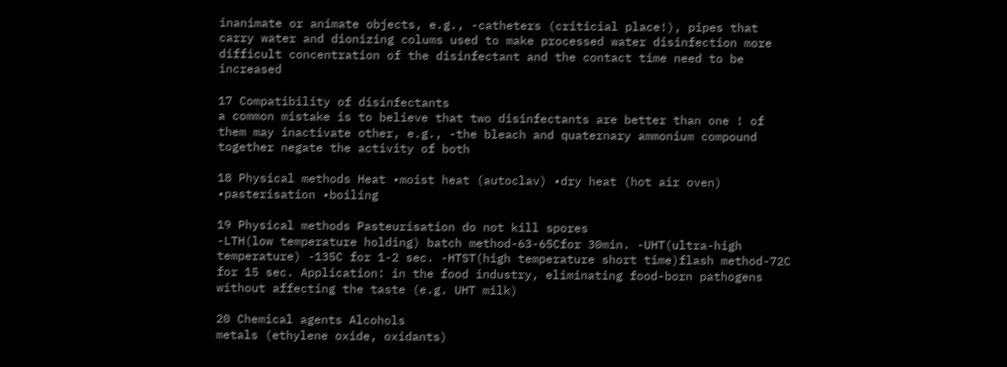inanimate or animate objects, e.g., -catheters (criticial place!), pipes that carry water and dionizing colums used to make processed water disinfection more difficult concentration of the disinfectant and the contact time need to be increased

17 Compatibility of disinfectants
a common mistake is to believe that two disinfectants are better than one ! of them may inactivate other, e.g., -the bleach and quaternary ammonium compound together negate the activity of both

18 Physical methods Heat •moist heat (autoclav) •dry heat (hot air oven)
•pasterisation •boiling

19 Physical methods Pasteurisation do not kill spores
-LTH(low temperature holding) batch method-63-65Cfor 30min. -UHT(ultra-high temperature) -135C for 1-2 sec. -HTST(high temperature short time)flash method-72C for 15 sec. Application: in the food industry, eliminating food-born pathogens without affecting the taste (e.g. UHT milk)

20 Chemical agents Alcohols
metals (ethylene oxide, oxidants)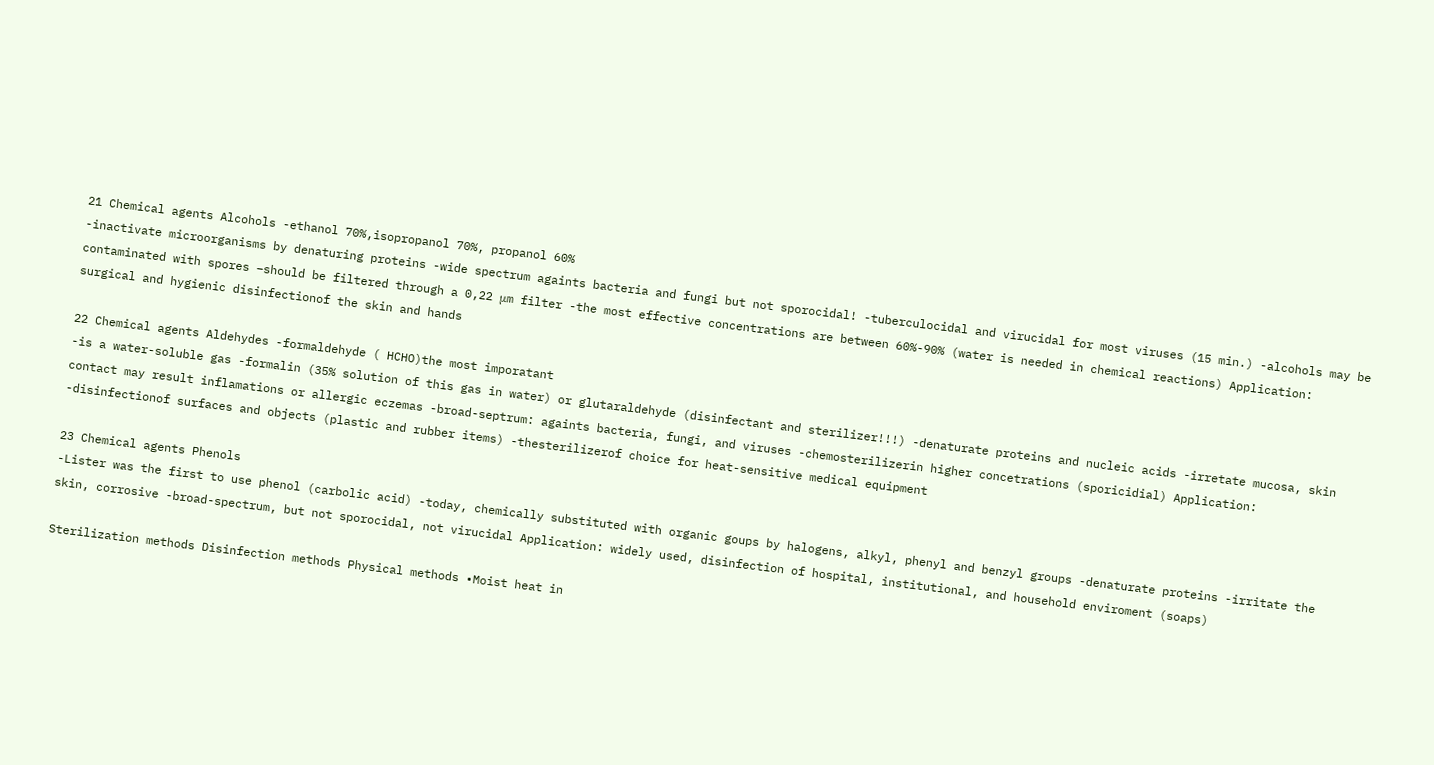21 Chemical agents Alcohols -ethanol 70%,isopropanol 70%, propanol 60%
-inactivate microorganisms by denaturing proteins -wide spectrum againts bacteria and fungi but not sporocidal! -tuberculocidal and virucidal for most viruses (15 min.) -alcohols may be contaminated with spores –should be filtered through a 0,22 μm filter -the most effective concentrations are between 60%-90% (water is needed in chemical reactions) Application: surgical and hygienic disinfectionof the skin and hands

22 Chemical agents Aldehydes -formaldehyde ( HCHO)the most imporatant
-is a water-soluble gas -formalin (35% solution of this gas in water) or glutaraldehyde (disinfectant and sterilizer!!!) -denaturate proteins and nucleic acids -irretate mucosa, skin contact may result inflamations or allergic eczemas -broad-septrum: againts bacteria, fungi, and viruses -chemosterilizerin higher concetrations (sporicidial) Application: -disinfectionof surfaces and objects (plastic and rubber items) -thesterilizerof choice for heat-sensitive medical equipment

23 Chemical agents Phenols
-Lister was the first to use phenol (carbolic acid) -today, chemically substituted with organic goups by halogens, alkyl, phenyl and benzyl groups -denaturate proteins -irritate the skin, corrosive -broad-spectrum, but not sporocidal, not virucidal Application: widely used, disinfection of hospital, institutional, and household enviroment (soaps)

Sterilization methods Disinfection methods Physical methods •Moist heat in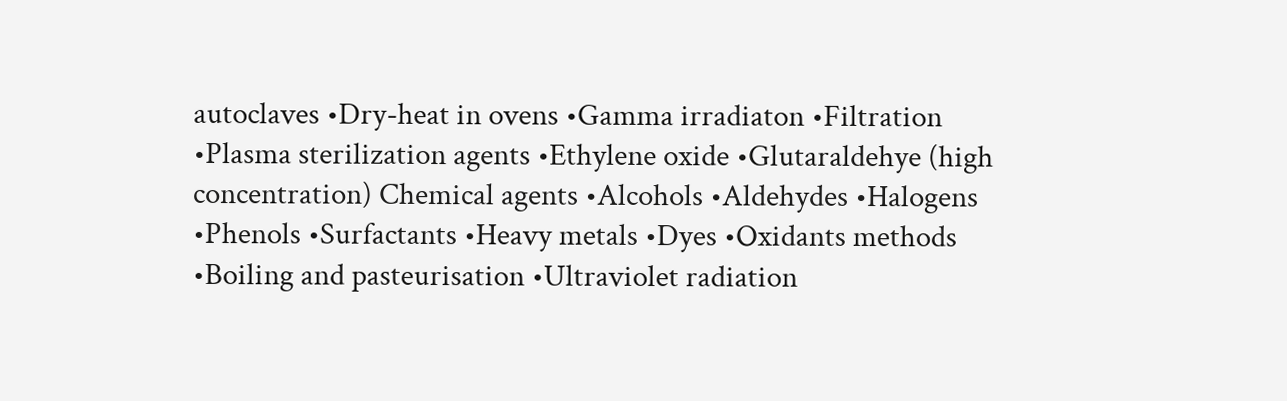autoclaves •Dry-heat in ovens •Gamma irradiaton •Filtration •Plasma sterilization agents •Ethylene oxide •Glutaraldehye (high concentration) Chemical agents •Alcohols •Aldehydes •Halogens •Phenols •Surfactants •Heavy metals •Dyes •Oxidants methods •Boiling and pasteurisation •Ultraviolet radiation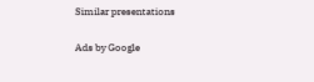Similar presentations

Ads by Google